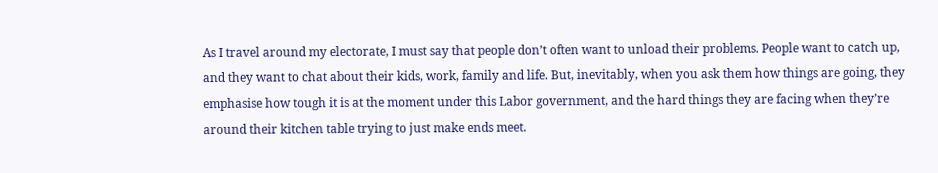As I travel around my electorate, I must say that people don’t often want to unload their problems. People want to catch up, and they want to chat about their kids, work, family and life. But, inevitably, when you ask them how things are going, they emphasise how tough it is at the moment under this Labor government, and the hard things they are facing when they’re around their kitchen table trying to just make ends meet.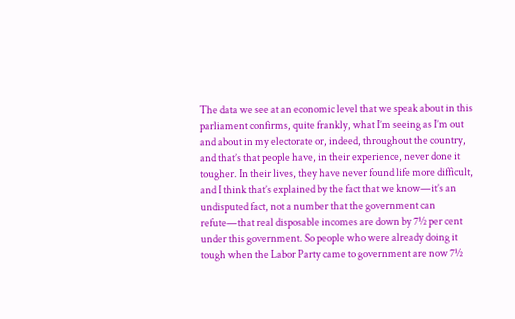The data we see at an economic level that we speak about in this parliament confirms, quite frankly, what I’m seeing as I’m out and about in my electorate or, indeed, throughout the country, and that’s that people have, in their experience, never done it tougher. In their lives, they have never found life more difficult, and I think that’s explained by the fact that we know—it’s an undisputed fact, not a number that the government can refute—that real disposable incomes are down by 7½ per cent under this government. So people who were already doing it tough when the Labor Party came to government are now 7½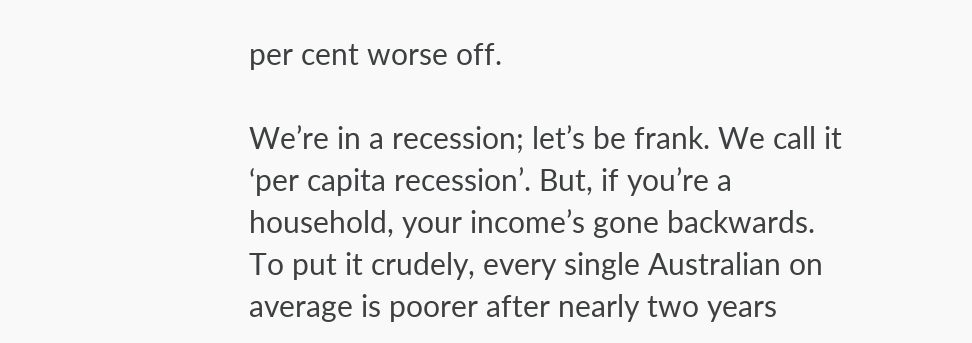per cent worse off.

We’re in a recession; let’s be frank. We call it ‘per capita recession’. But, if you’re a household, your income’s gone backwards. To put it crudely, every single Australian on average is poorer after nearly two years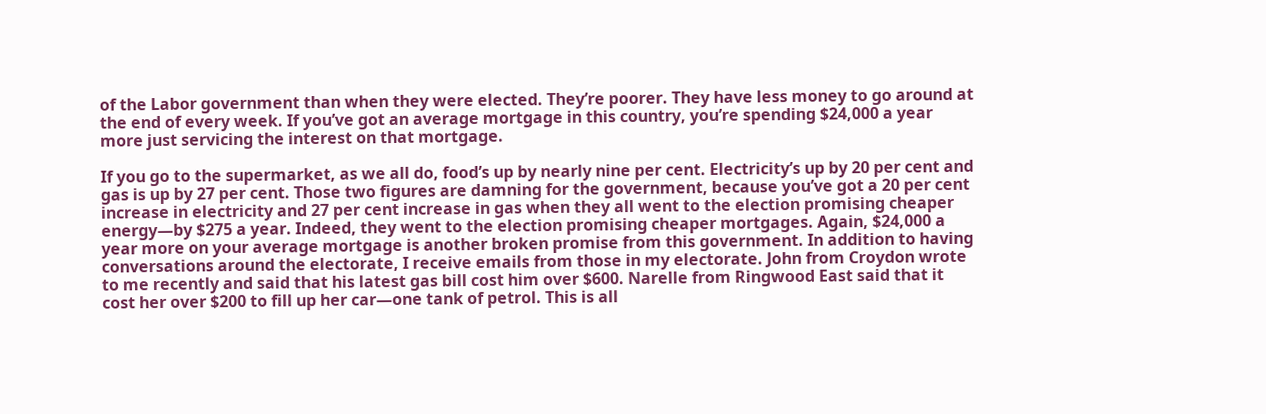of the Labor government than when they were elected. They’re poorer. They have less money to go around at the end of every week. If you’ve got an average mortgage in this country, you’re spending $24,000 a year more just servicing the interest on that mortgage.

If you go to the supermarket, as we all do, food’s up by nearly nine per cent. Electricity’s up by 20 per cent and gas is up by 27 per cent. Those two figures are damning for the government, because you’ve got a 20 per cent increase in electricity and 27 per cent increase in gas when they all went to the election promising cheaper energy—by $275 a year. Indeed, they went to the election promising cheaper mortgages. Again, $24,000 a year more on your average mortgage is another broken promise from this government. In addition to having conversations around the electorate, I receive emails from those in my electorate. John from Croydon wrote to me recently and said that his latest gas bill cost him over $600. Narelle from Ringwood East said that it cost her over $200 to fill up her car—one tank of petrol. This is all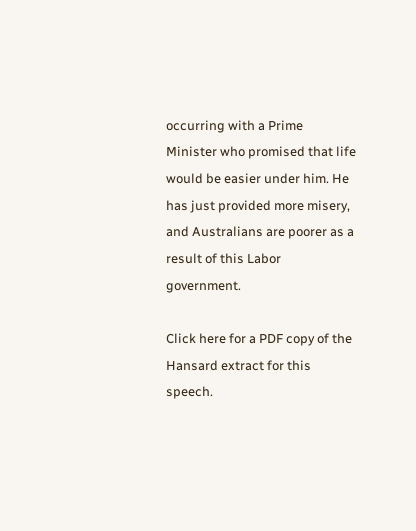occurring with a Prime Minister who promised that life would be easier under him. He has just provided more misery, and Australians are poorer as a result of this Labor government.

Click here for a PDF copy of the Hansard extract for this speech.